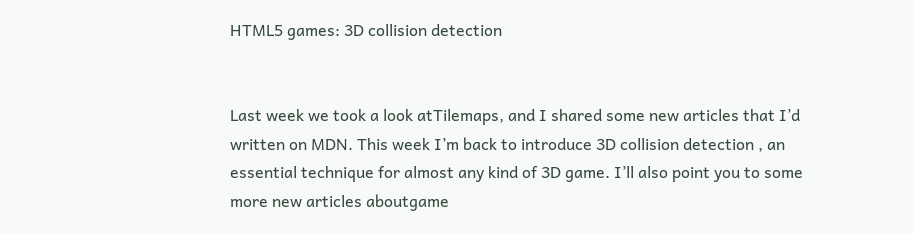HTML5 games: 3D collision detection


Last week we took a look atTilemaps, and I shared some new articles that I’d written on MDN. This week I’m back to introduce 3D collision detection , an essential technique for almost any kind of 3D game. I’ll also point you to some more new articles aboutgame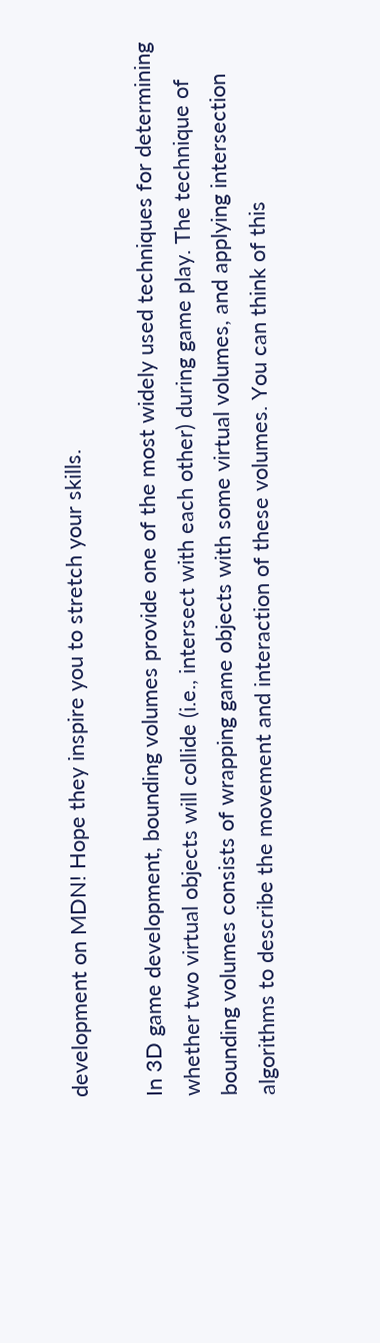development on MDN! Hope they inspire you to stretch your skills.

In 3D game development, bounding volumes provide one of the most widely used techniques for determining whether two virtual objects will collide (i.e., intersect with each other) during game play. The technique of bounding volumes consists of wrapping game objects with some virtual volumes, and applying intersection algorithms to describe the movement and interaction of these volumes. You can think of this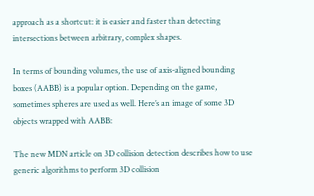approach as a shortcut: it is easier and faster than detecting intersections between arbitrary, complex shapes.

In terms of bounding volumes, the use of axis-aligned bounding boxes (AABB) is a popular option. Depending on the game, sometimes spheres are used as well. Here’s an image of some 3D objects wrapped with AABB:

The new MDN article on 3D collision detection describes how to use generic algorithms to perform 3D collision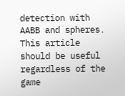detection with AABB and spheres. This article should be useful regardless of the game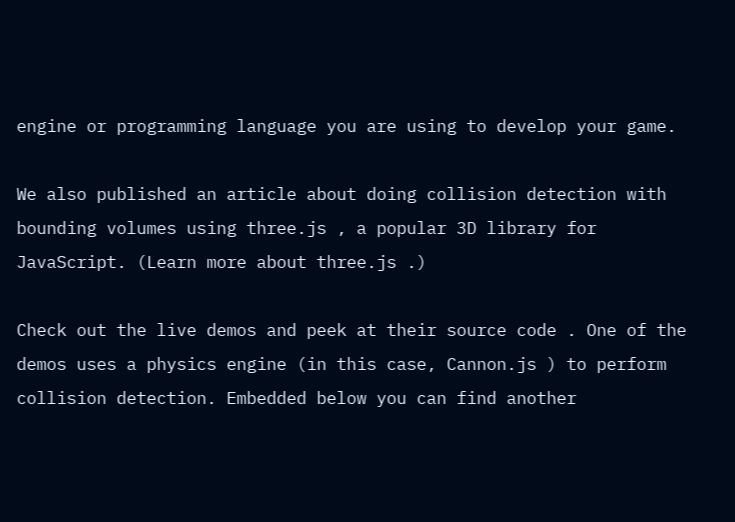engine or programming language you are using to develop your game.

We also published an article about doing collision detection with bounding volumes using three.js , a popular 3D library for JavaScript. (Learn more about three.js .)

Check out the live demos and peek at their source code . One of the demos uses a physics engine (in this case, Cannon.js ) to perform collision detection. Embedded below you can find another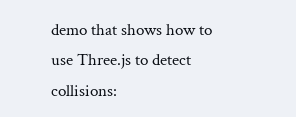demo that shows how to use Three.js to detect collisions: